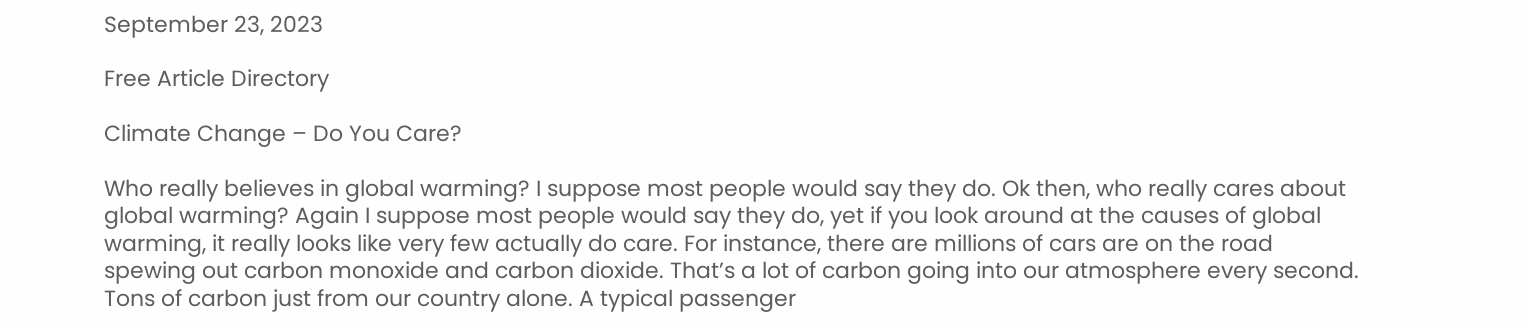September 23, 2023

Free Article Directory

Climate Change – Do You Care?

Who really believes in global warming? I suppose most people would say they do. Ok then, who really cares about global warming? Again I suppose most people would say they do, yet if you look around at the causes of global warming, it really looks like very few actually do care. For instance, there are millions of cars are on the road spewing out carbon monoxide and carbon dioxide. That’s a lot of carbon going into our atmosphere every second. Tons of carbon just from our country alone. A typical passenger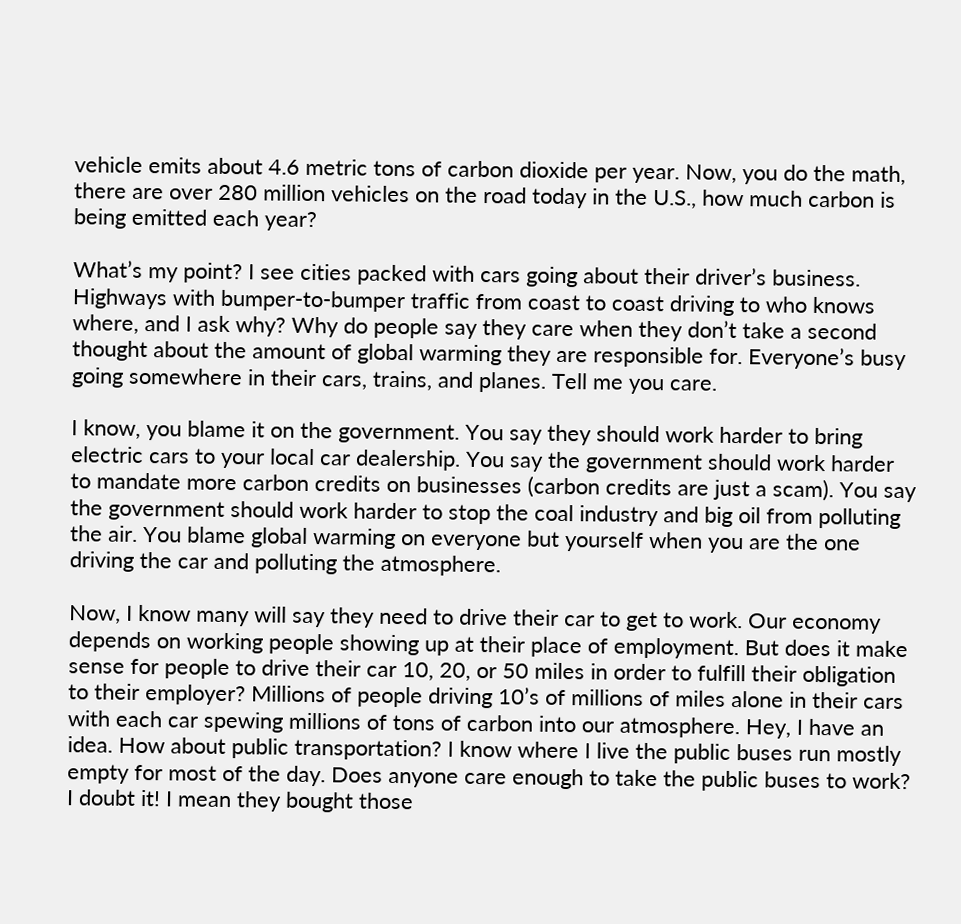vehicle emits about 4.6 metric tons of carbon dioxide per year. Now, you do the math, there are over 280 million vehicles on the road today in the U.S., how much carbon is being emitted each year?

What’s my point? I see cities packed with cars going about their driver’s business. Highways with bumper-to-bumper traffic from coast to coast driving to who knows where, and I ask why? Why do people say they care when they don’t take a second thought about the amount of global warming they are responsible for. Everyone’s busy going somewhere in their cars, trains, and planes. Tell me you care.

I know, you blame it on the government. You say they should work harder to bring electric cars to your local car dealership. You say the government should work harder to mandate more carbon credits on businesses (carbon credits are just a scam). You say the government should work harder to stop the coal industry and big oil from polluting the air. You blame global warming on everyone but yourself when you are the one driving the car and polluting the atmosphere.

Now, I know many will say they need to drive their car to get to work. Our economy depends on working people showing up at their place of employment. But does it make sense for people to drive their car 10, 20, or 50 miles in order to fulfill their obligation to their employer? Millions of people driving 10’s of millions of miles alone in their cars with each car spewing millions of tons of carbon into our atmosphere. Hey, I have an idea. How about public transportation? I know where I live the public buses run mostly empty for most of the day. Does anyone care enough to take the public buses to work? I doubt it! I mean they bought those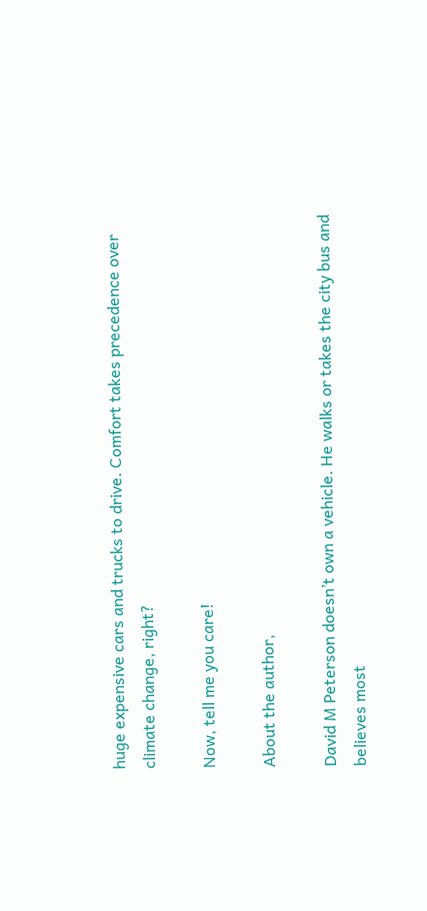huge expensive cars and trucks to drive. Comfort takes precedence over climate change, right?

Now, tell me you care!

About the author,

David M Peterson doesn’t own a vehicle. He walks or takes the city bus and believes most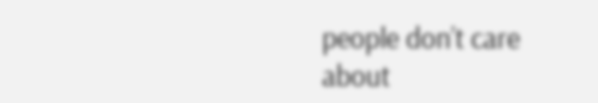people don’t care about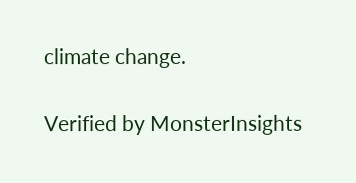climate change.

Verified by MonsterInsights